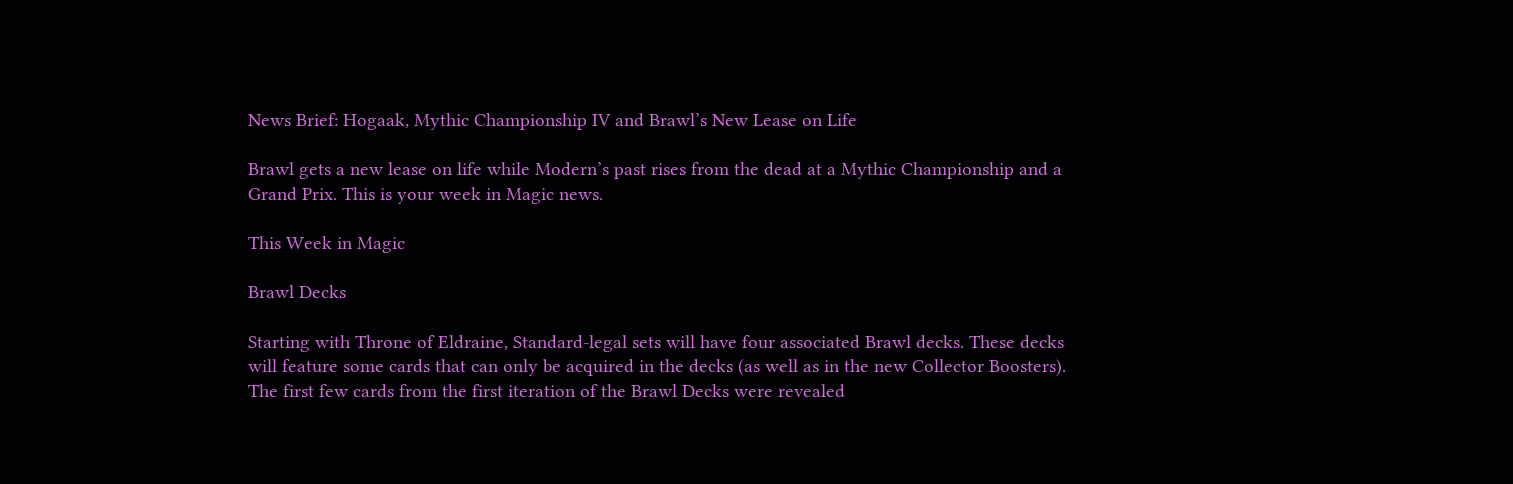News Brief: Hogaak, Mythic Championship IV and Brawl’s New Lease on Life

Brawl gets a new lease on life while Modern’s past rises from the dead at a Mythic Championship and a Grand Prix. This is your week in Magic news.

This Week in Magic

Brawl Decks

Starting with Throne of Eldraine, Standard-legal sets will have four associated Brawl decks. These decks will feature some cards that can only be acquired in the decks (as well as in the new Collector Boosters). The first few cards from the first iteration of the Brawl Decks were revealed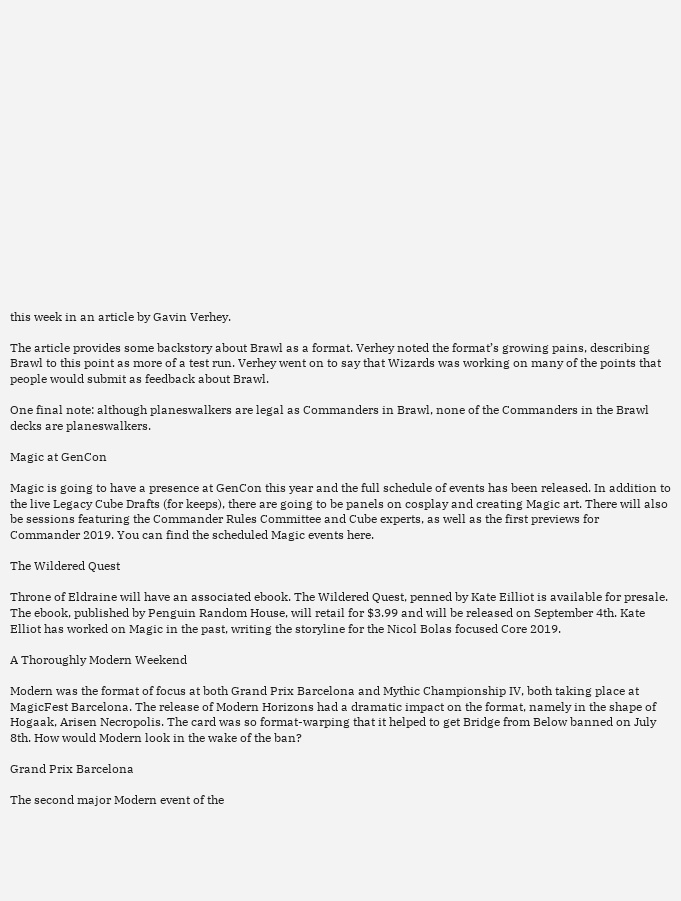this week in an article by Gavin Verhey.

The article provides some backstory about Brawl as a format. Verhey noted the format’s growing pains, describing Brawl to this point as more of a test run. Verhey went on to say that Wizards was working on many of the points that people would submit as feedback about Brawl.

One final note: although planeswalkers are legal as Commanders in Brawl, none of the Commanders in the Brawl decks are planeswalkers.

Magic at GenCon

Magic is going to have a presence at GenCon this year and the full schedule of events has been released. In addition to the live Legacy Cube Drafts (for keeps), there are going to be panels on cosplay and creating Magic art. There will also be sessions featuring the Commander Rules Committee and Cube experts, as well as the first previews for Commander 2019. You can find the scheduled Magic events here.

The Wildered Quest

Throne of Eldraine will have an associated ebook. The Wildered Quest, penned by Kate Eilliot is available for presale. The ebook, published by Penguin Random House, will retail for $3.99 and will be released on September 4th. Kate Elliot has worked on Magic in the past, writing the storyline for the Nicol Bolas focused Core 2019.

A Thoroughly Modern Weekend

Modern was the format of focus at both Grand Prix Barcelona and Mythic Championship IV, both taking place at MagicFest Barcelona. The release of Modern Horizons had a dramatic impact on the format, namely in the shape of Hogaak, Arisen Necropolis. The card was so format-warping that it helped to get Bridge from Below banned on July 8th. How would Modern look in the wake of the ban?

Grand Prix Barcelona

The second major Modern event of the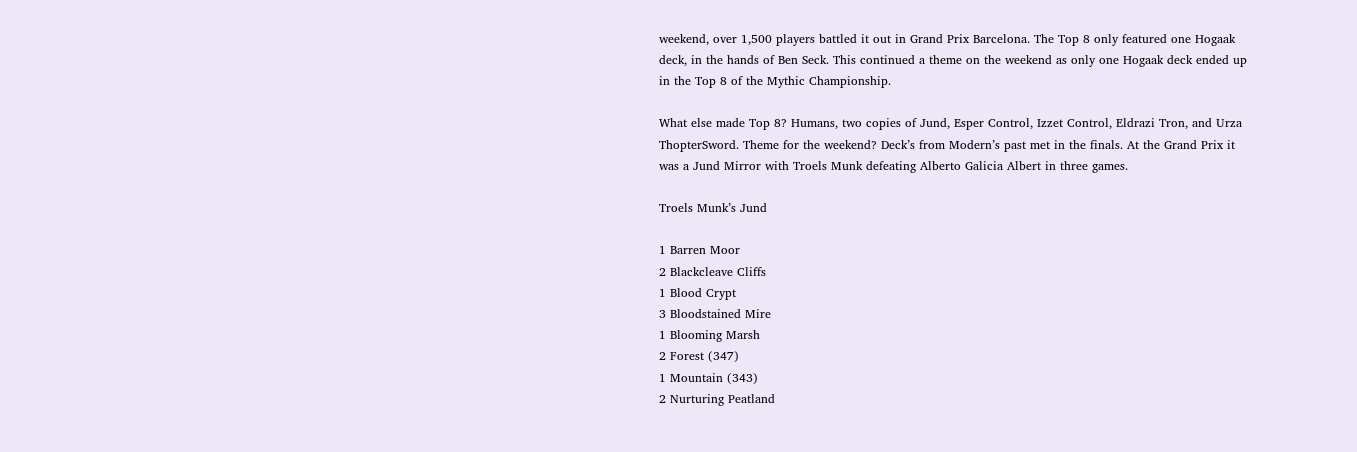weekend, over 1,500 players battled it out in Grand Prix Barcelona. The Top 8 only featured one Hogaak deck, in the hands of Ben Seck. This continued a theme on the weekend as only one Hogaak deck ended up in the Top 8 of the Mythic Championship.

What else made Top 8? Humans, two copies of Jund, Esper Control, Izzet Control, Eldrazi Tron, and Urza ThopterSword. Theme for the weekend? Deck’s from Modern’s past met in the finals. At the Grand Prix it was a Jund Mirror with Troels Munk defeating Alberto Galicia Albert in three games.

Troels Munk’s Jund

1 Barren Moor
2 Blackcleave Cliffs
1 Blood Crypt
3 Bloodstained Mire
1 Blooming Marsh
2 Forest (347)
1 Mountain (343)
2 Nurturing Peatland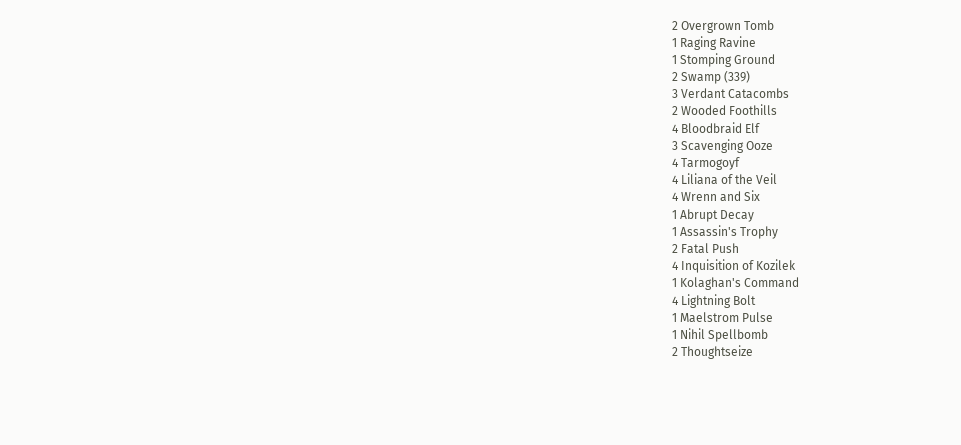2 Overgrown Tomb
1 Raging Ravine
1 Stomping Ground
2 Swamp (339)
3 Verdant Catacombs
2 Wooded Foothills
4 Bloodbraid Elf
3 Scavenging Ooze
4 Tarmogoyf
4 Liliana of the Veil
4 Wrenn and Six
1 Abrupt Decay
1 Assassin's Trophy
2 Fatal Push
4 Inquisition of Kozilek
1 Kolaghan's Command
4 Lightning Bolt
1 Maelstrom Pulse
1 Nihil Spellbomb
2 Thoughtseize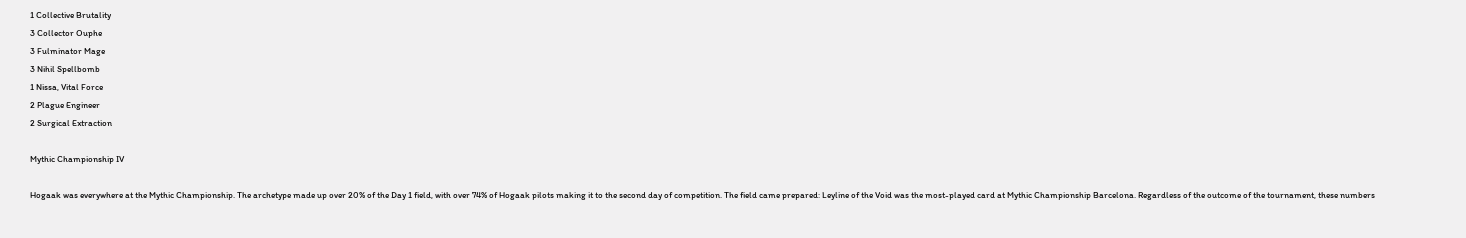1 Collective Brutality
3 Collector Ouphe
3 Fulminator Mage
3 Nihil Spellbomb
1 Nissa, Vital Force
2 Plague Engineer
2 Surgical Extraction

Mythic Championship IV

Hogaak was everywhere at the Mythic Championship. The archetype made up over 20% of the Day 1 field, with over 74% of Hogaak pilots making it to the second day of competition. The field came prepared: Leyline of the Void was the most-played card at Mythic Championship Barcelona. Regardless of the outcome of the tournament, these numbers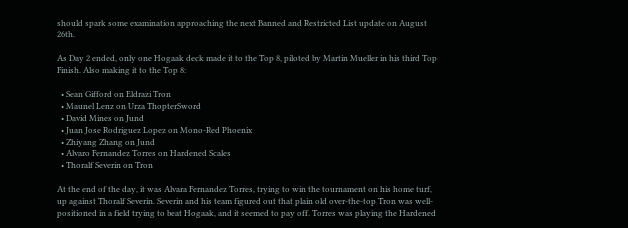should spark some examination approaching the next Banned and Restricted List update on August 26th.

As Day 2 ended, only one Hogaak deck made it to the Top 8, piloted by Martin Mueller in his third Top Finish. Also making it to the Top 8:

  • Sean Gifford on Eldrazi Tron
  • Maunel Lenz on Urza ThopterSword
  • David Mines on Jund
  • Juan Jose Rodriguez Lopez on Mono-Red Phoenix
  • Zhiyang Zhang on Jund
  • Alvaro Fernandez Torres on Hardened Scales
  • Thoralf Severin on Tron

At the end of the day, it was Alvara Fernandez Torres, trying to win the tournament on his home turf, up against Thoralf Severin. Severin and his team figured out that plain old over-the-top Tron was well-positioned in a field trying to beat Hogaak, and it seemed to pay off. Torres was playing the Hardened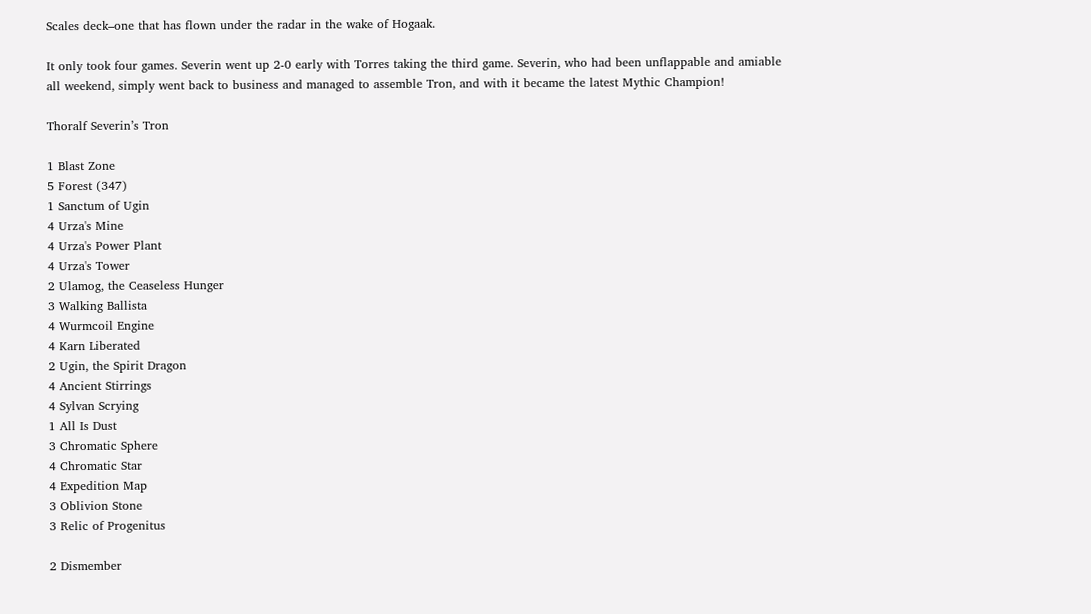Scales deck–one that has flown under the radar in the wake of Hogaak.

It only took four games. Severin went up 2-0 early with Torres taking the third game. Severin, who had been unflappable and amiable all weekend, simply went back to business and managed to assemble Tron, and with it became the latest Mythic Champion!

Thoralf Severin’s Tron

1 Blast Zone
5 Forest (347)
1 Sanctum of Ugin
4 Urza's Mine
4 Urza's Power Plant
4 Urza's Tower
2 Ulamog, the Ceaseless Hunger
3 Walking Ballista
4 Wurmcoil Engine
4 Karn Liberated
2 Ugin, the Spirit Dragon
4 Ancient Stirrings
4 Sylvan Scrying
1 All Is Dust
3 Chromatic Sphere
4 Chromatic Star
4 Expedition Map
3 Oblivion Stone
3 Relic of Progenitus

2 Dismember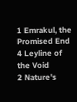1 Emrakul, the Promised End
4 Leyline of the Void
2 Nature's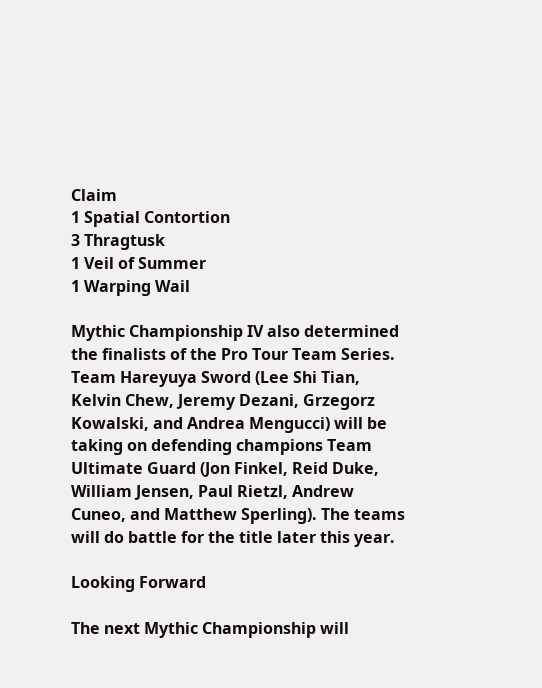Claim
1 Spatial Contortion
3 Thragtusk
1 Veil of Summer
1 Warping Wail

Mythic Championship IV also determined the finalists of the Pro Tour Team Series. Team Hareyuya Sword (Lee Shi Tian, Kelvin Chew, Jeremy Dezani, Grzegorz Kowalski, and Andrea Mengucci) will be taking on defending champions Team Ultimate Guard (Jon Finkel, Reid Duke, William Jensen, Paul Rietzl, Andrew Cuneo, and Matthew Sperling). The teams will do battle for the title later this year.

Looking Forward

The next Mythic Championship will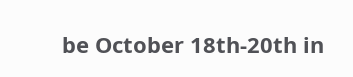be October 18th-20th in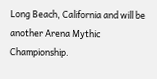Long Beach, California and will be another Arena Mythic Championship.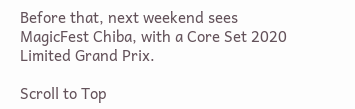Before that, next weekend sees MagicFest Chiba, with a Core Set 2020 Limited Grand Prix.

Scroll to Top